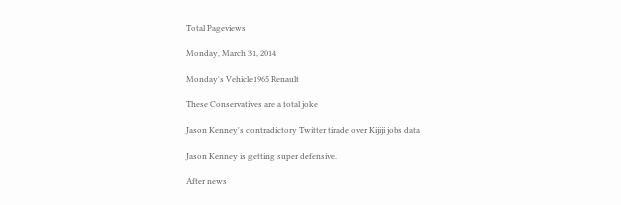Total Pageviews

Monday, March 31, 2014

Monday's Vehicle1965 Renault

These Conservatives are a total joke

Jason Kenney's contradictory Twitter tirade over Kijiji jobs data

Jason Kenney is getting super defensive.

After news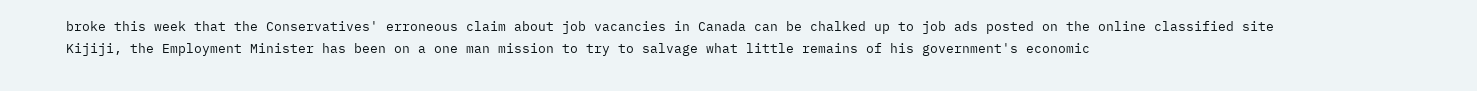broke this week that the Conservatives' erroneous claim about job vacancies in Canada can be chalked up to job ads posted on the online classified site Kijiji, the Employment Minister has been on a one man mission to try to salvage what little remains of his government's economic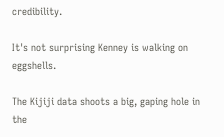credibility.

It's not surprising Kenney is walking on eggshells.

The Kijiji data shoots a big, gaping hole in the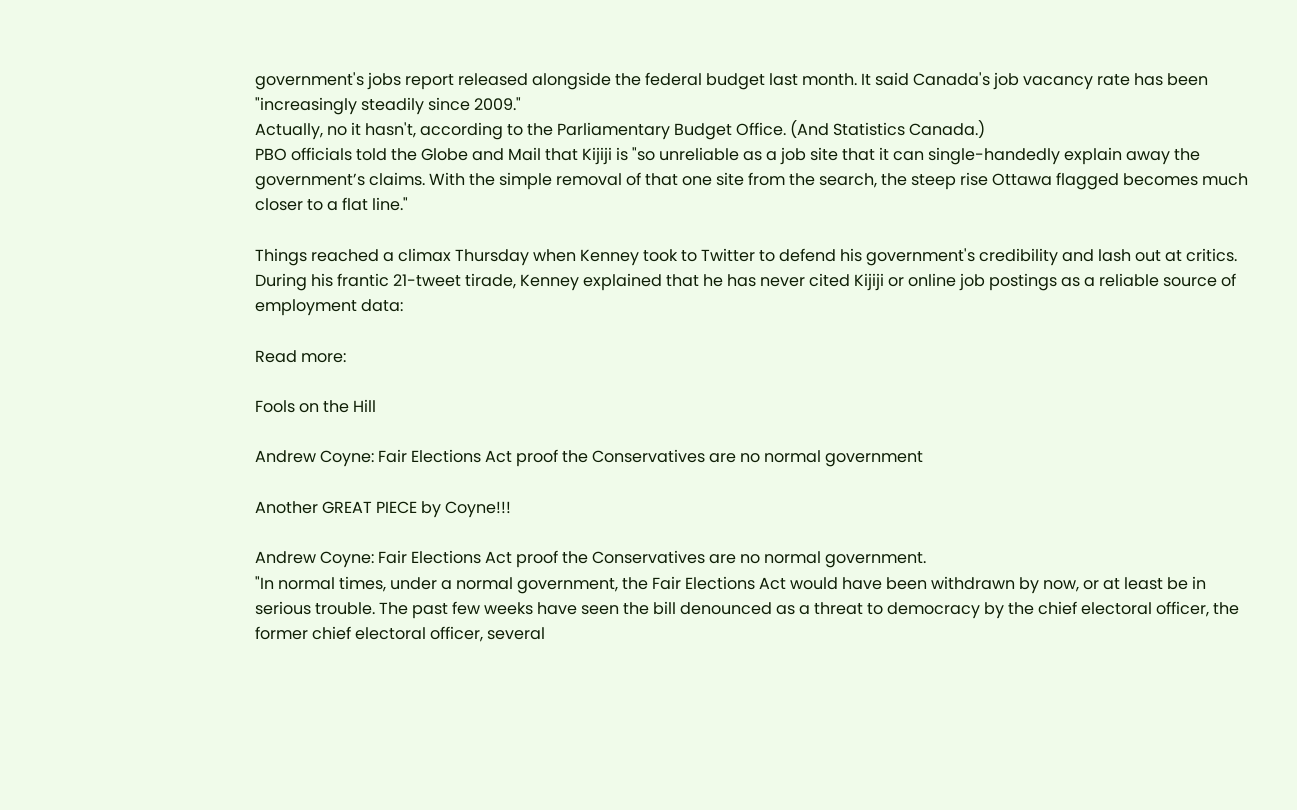government's jobs report released alongside the federal budget last month. It said Canada's job vacancy rate has been "increasingly steadily since 2009."
Actually, no it hasn't, according to the Parliamentary Budget Office. (And Statistics Canada.)
PBO officials told the Globe and Mail that Kijiji is "so unreliable as a job site that it can single-handedly explain away the government’s claims. With the simple removal of that one site from the search, the steep rise Ottawa flagged becomes much closer to a flat line."

Things reached a climax Thursday when Kenney took to Twitter to defend his government's credibility and lash out at critics. During his frantic 21-tweet tirade, Kenney explained that he has never cited Kijiji or online job postings as a reliable source of employment data:

Read more:

Fools on the Hill

Andrew Coyne: Fair Elections Act proof the Conservatives are no normal government

Another GREAT PIECE by Coyne!!!

Andrew Coyne: Fair Elections Act proof the Conservatives are no normal government.
"In normal times, under a normal government, the Fair Elections Act would have been withdrawn by now, or at least be in serious trouble. The past few weeks have seen the bill denounced as a threat to democracy by the chief electoral officer, the former chief electoral officer, several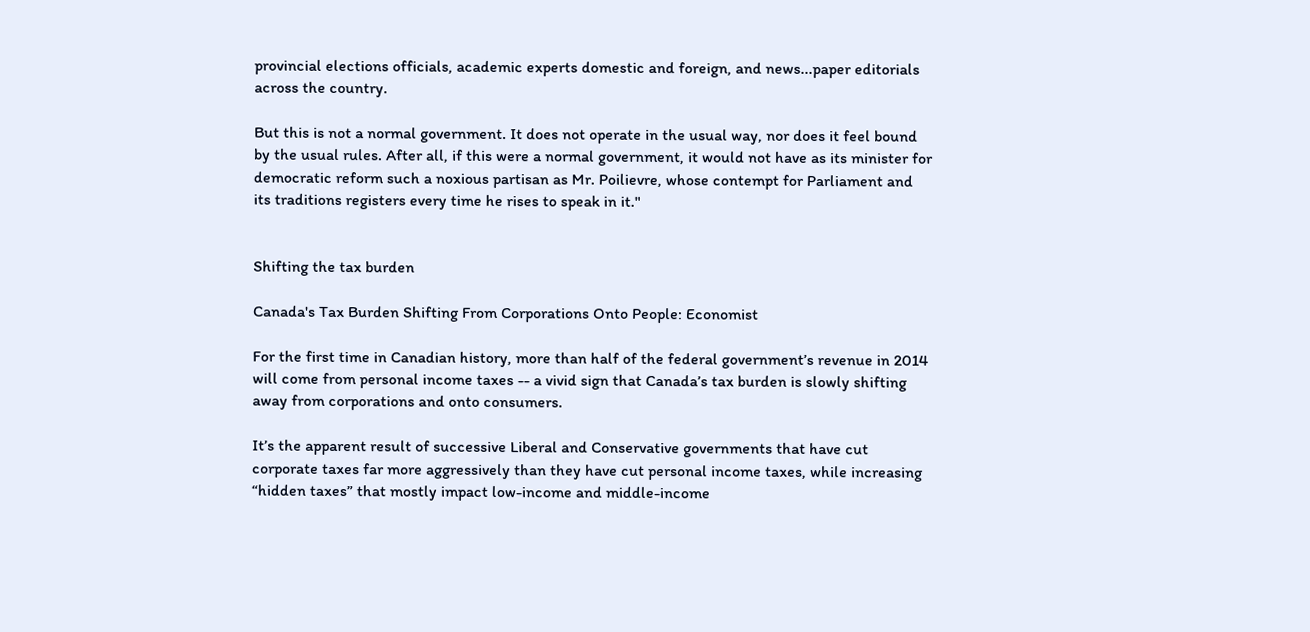provincial elections officials, academic experts domestic and foreign, and news...paper editorials across the country.

But this is not a normal government. It does not operate in the usual way, nor does it feel bound by the usual rules. After all, if this were a normal government, it would not have as its minister for democratic reform such a noxious partisan as Mr. Poilievre, whose contempt for Parliament and its traditions registers every time he rises to speak in it."


Shifting the tax burden

Canada's Tax Burden Shifting From Corporations Onto People: Economist

For the first time in Canadian history, more than half of the federal government’s revenue in 2014 will come from personal income taxes -- a vivid sign that Canada’s tax burden is slowly shifting away from corporations and onto consumers.

It’s the apparent result of successive Liberal and Conservative governments that have cut corporate taxes far more aggressively than they have cut personal income taxes, while increasing “hidden taxes” that mostly impact low-income and middle-income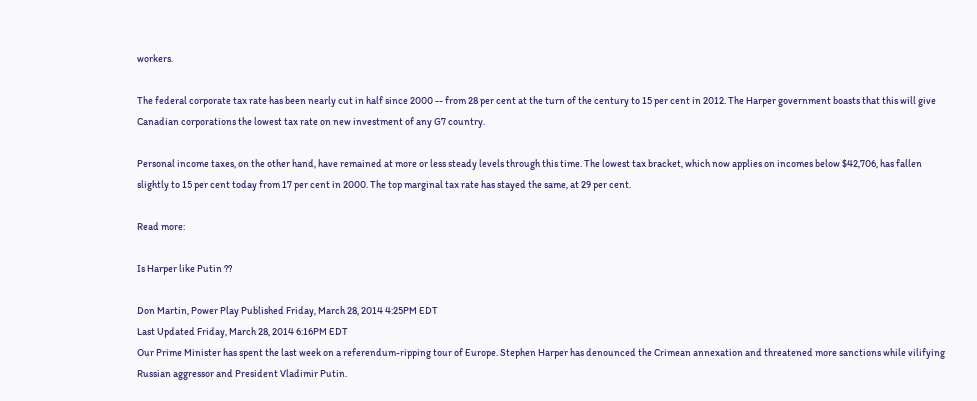workers.

The federal corporate tax rate has been nearly cut in half since 2000 -- from 28 per cent at the turn of the century to 15 per cent in 2012. The Harper government boasts that this will give Canadian corporations the lowest tax rate on new investment of any G7 country.

Personal income taxes, on the other hand, have remained at more or less steady levels through this time. The lowest tax bracket, which now applies on incomes below $42,706, has fallen slightly to 15 per cent today from 17 per cent in 2000. The top marginal tax rate has stayed the same, at 29 per cent.

Read more:

Is Harper like Putin ??

Don Martin, Power Play Published Friday, March 28, 2014 4:25PM EDT
Last Updated Friday, March 28, 2014 6:16PM EDT
Our Prime Minister has spent the last week on a referendum-ripping tour of Europe. Stephen Harper has denounced the Crimean annexation and threatened more sanctions while vilifying Russian aggressor and President Vladimir Putin.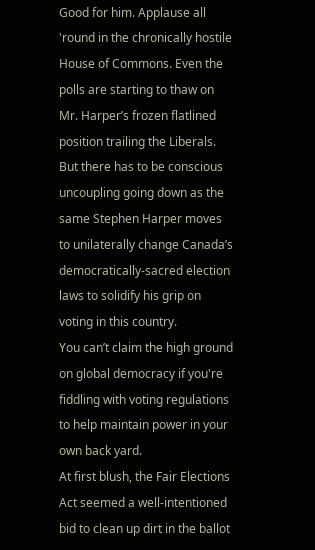Good for him. Applause all 'round in the chronically hostile House of Commons. Even the polls are starting to thaw on Mr. Harper’s frozen flatlined position trailing the Liberals.
But there has to be conscious uncoupling going down as the same Stephen Harper moves to unilaterally change Canada’s democratically-sacred election laws to solidify his grip on voting in this country.
You can’t claim the high ground on global democracy if you're fiddling with voting regulations to help maintain power in your own back yard.
At first blush, the Fair Elections Act seemed a well-intentioned bid to clean up dirt in the ballot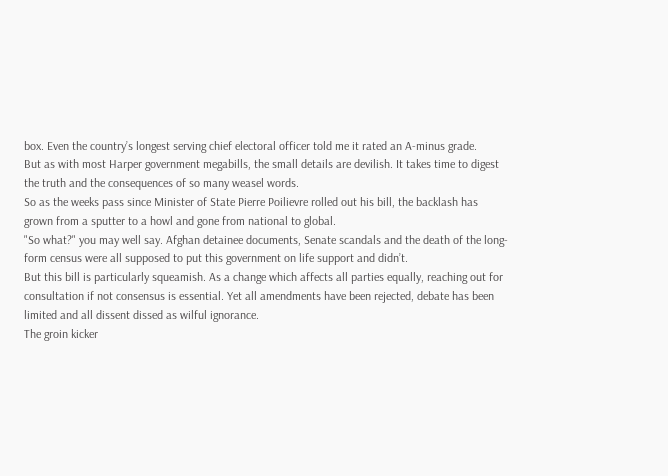box. Even the country’s longest serving chief electoral officer told me it rated an A-minus grade.
But as with most Harper government megabills, the small details are devilish. It takes time to digest the truth and the consequences of so many weasel words.
So as the weeks pass since Minister of State Pierre Poilievre rolled out his bill, the backlash has grown from a sputter to a howl and gone from national to global.
"So what?" you may well say. Afghan detainee documents, Senate scandals and the death of the long-form census were all supposed to put this government on life support and didn’t.
But this bill is particularly squeamish. As a change which affects all parties equally, reaching out for consultation if not consensus is essential. Yet all amendments have been rejected, debate has been limited and all dissent dissed as wilful ignorance.
The groin kicker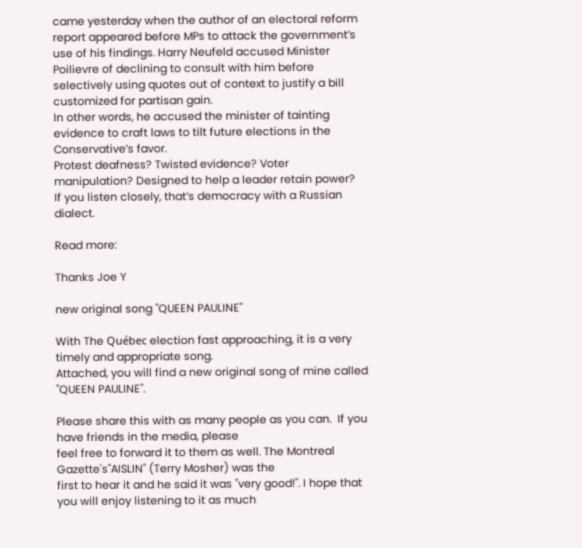came yesterday when the author of an electoral reform report appeared before MPs to attack the government’s use of his findings. Harry Neufeld accused Minister Poilievre of declining to consult with him before selectively using quotes out of context to justify a bill customized for partisan gain.
In other words, he accused the minister of tainting evidence to craft laws to tilt future elections in the Conservative’s favor.
Protest deafness? Twisted evidence? Voter manipulation? Designed to help a leader retain power?
If you listen closely, that’s democracy with a Russian dialect.

Read more:

Thanks Joe Y

new original song "QUEEN PAULINE"

With The Québec election fast approaching, it is a very timely and appropriate song.
Attached, you will find a new original song of mine called "QUEEN PAULINE".

Please share this with as many people as you can.  If you have friends in the media, please
feel free to forward it to them as well. The Montreal Gazette's"AISLIN" (Terry Mosher) was the
first to hear it and he said it was "very good!". I hope that you will enjoy listening to it as much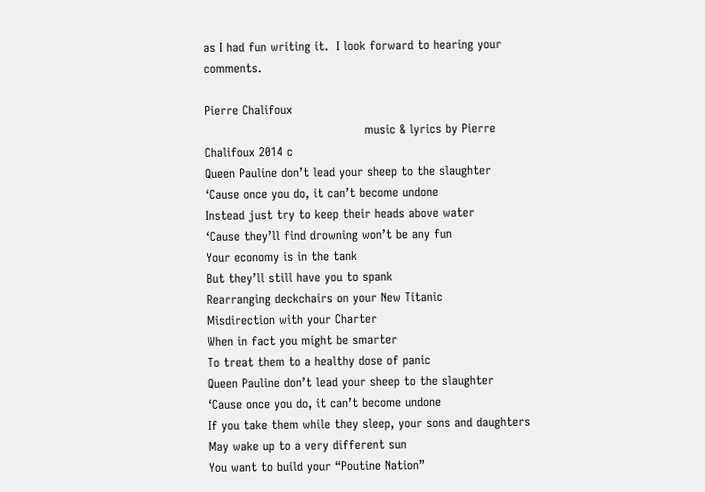as I had fun writing it.  I look forward to hearing your comments.

Pierre Chalifoux
                                        music & lyrics by Pierre Chalifoux 2014 c
Queen Pauline don’t lead your sheep to the slaughter
‘Cause once you do, it can’t become undone
Instead just try to keep their heads above water
‘Cause they’ll find drowning won’t be any fun
Your economy is in the tank
But they’ll still have you to spank
Rearranging deckchairs on your New Titanic
Misdirection with your Charter
When in fact you might be smarter
To treat them to a healthy dose of panic
Queen Pauline don’t lead your sheep to the slaughter
‘Cause once you do, it can’t become undone
If you take them while they sleep, your sons and daughters
May wake up to a very different sun
You want to build your “Poutine Nation”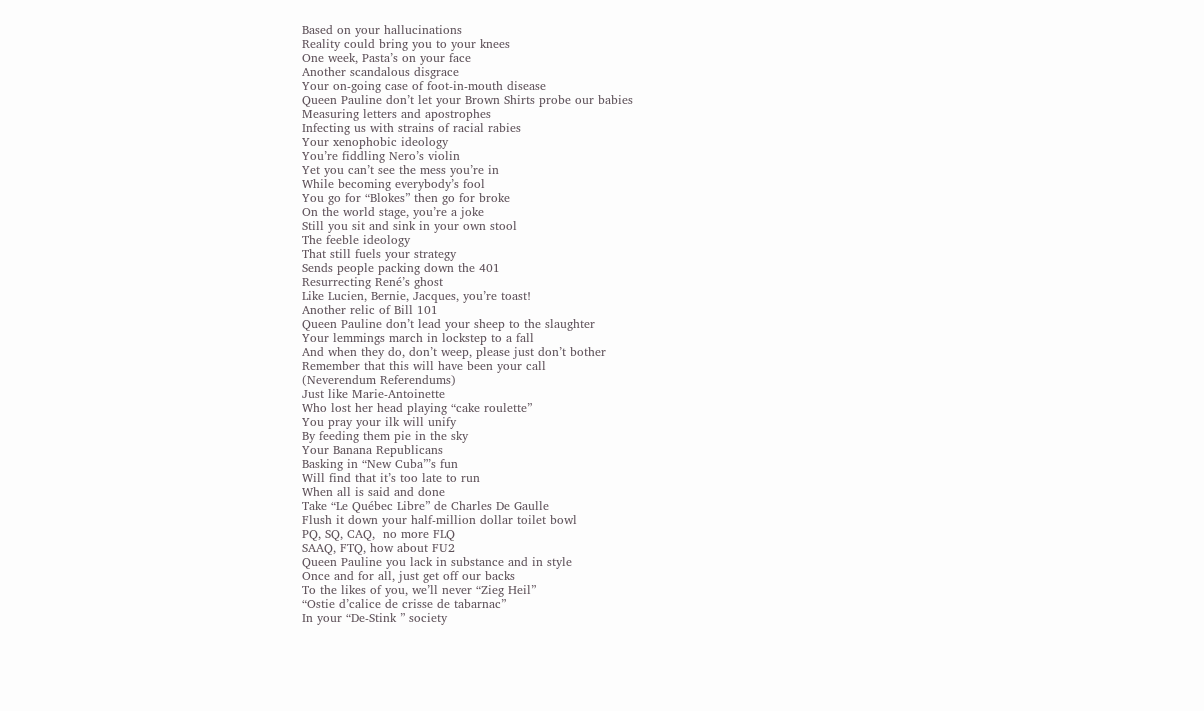Based on your hallucinations
Reality could bring you to your knees
One week, Pasta’s on your face
Another scandalous disgrace
Your on-going case of foot-in-mouth disease
Queen Pauline don’t let your Brown Shirts probe our babies
Measuring letters and apostrophes
Infecting us with strains of racial rabies
Your xenophobic ideology
You’re fiddling Nero’s violin
Yet you can’t see the mess you’re in
While becoming everybody’s fool
You go for “Blokes” then go for broke
On the world stage, you’re a joke
Still you sit and sink in your own stool
The feeble ideology
That still fuels your strategy
Sends people packing down the 401
Resurrecting René’s ghost
Like Lucien, Bernie, Jacques, you’re toast!
Another relic of Bill 101
Queen Pauline don’t lead your sheep to the slaughter
Your lemmings march in lockstep to a fall
And when they do, don’t weep, please just don’t bother
Remember that this will have been your call
(Neverendum Referendums)
Just like Marie-Antoinette
Who lost her head playing “cake roulette”
You pray your ilk will unify
By feeding them pie in the sky
Your Banana Republicans
Basking in “New Cuba”’s fun
Will find that it’s too late to run
When all is said and done
Take “Le Québec Libre” de Charles De Gaulle
Flush it down your half-million dollar toilet bowl
PQ, SQ, CAQ,  no more FLQ
SAAQ, FTQ, how about FU2
Queen Pauline you lack in substance and in style
Once and for all, just get off our backs
To the likes of you, we’ll never “Zieg Heil”
“Ostie d’calice de crisse de tabarnac”
In your “De-Stink ” society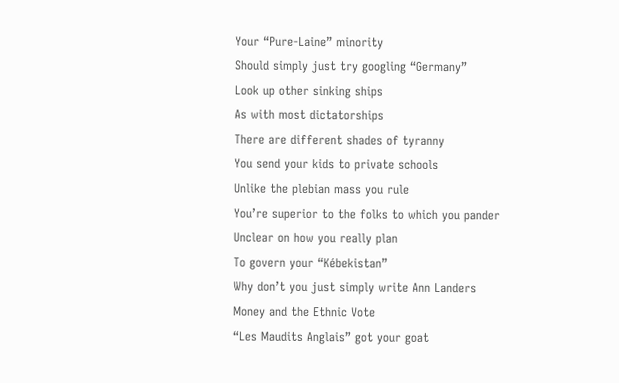Your “Pure-Laine” minority
Should simply just try googling “Germany”
Look up other sinking ships
As with most dictatorships
There are different shades of tyranny
You send your kids to private schools
Unlike the plebian mass you rule
You’re superior to the folks to which you pander
Unclear on how you really plan
To govern your “Kébekistan”
Why don’t you just simply write Ann Landers
Money and the Ethnic Vote
“Les Maudits Anglais” got your goat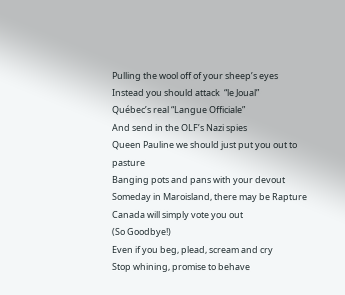Pulling the wool off of your sheep’s eyes
Instead you should attack  “le Joual”
Québec’s real “Langue Officiale”
And send in the OLF’s Nazi spies
Queen Pauline we should just put you out to pasture
Banging pots and pans with your devout
Someday in Maroisland, there may be Rapture
Canada will simply vote you out
(So Goodbye!)
Even if you beg, plead, scream and cry
Stop whining, promise to behave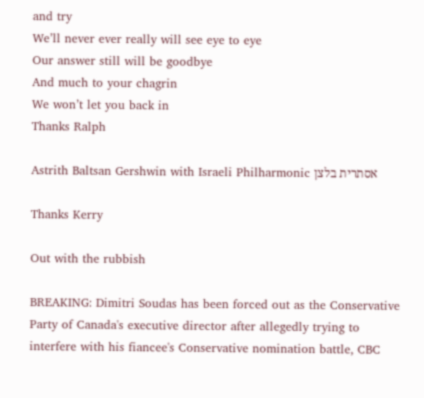and try
We’ll never ever really will see eye to eye
Our answer still will be goodbye
And much to your chagrin
We won’t let you back in
Thanks Ralph

Astrith Baltsan Gershwin with Israeli Philharmonic אסתרית בלצן

Thanks Kerry

Out with the rubbish

BREAKING: Dimitri Soudas has been forced out as the Conservative Party of Canada's executive director after allegedly trying to interfere with his fiancee's Conservative nomination battle, CBC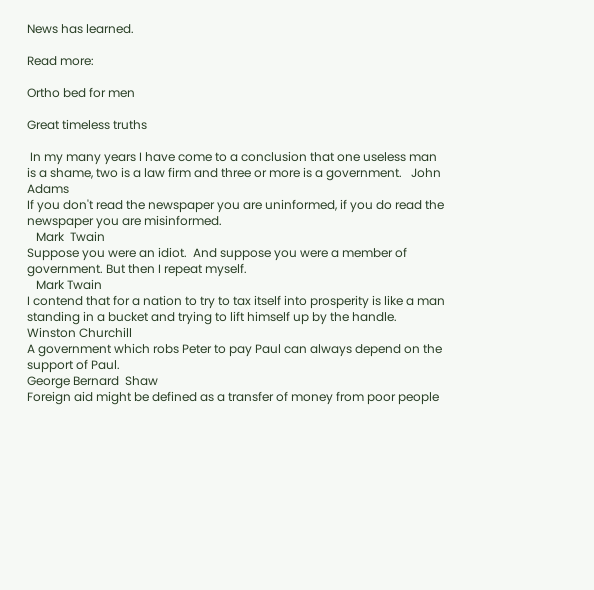News has learned.

Read more:

Ortho bed for men

Great timeless truths

 In my many years I have come to a conclusion that one useless man is a shame, two is a law firm and three or more is a government.   John  Adams
If you don't read the newspaper you are uninformed, if you do read the newspaper you are misinformed.
   Mark  Twain
Suppose you were an idiot.  And suppose you were a member of government. But then I repeat myself.
   Mark Twain
I contend that for a nation to try to tax itself into prosperity is like a man standing in a bucket and trying to lift himself up by the handle.
Winston Churchill
A government which robs Peter to pay Paul can always depend on the support of Paul.
George Bernard  Shaw
Foreign aid might be defined as a transfer of money from poor people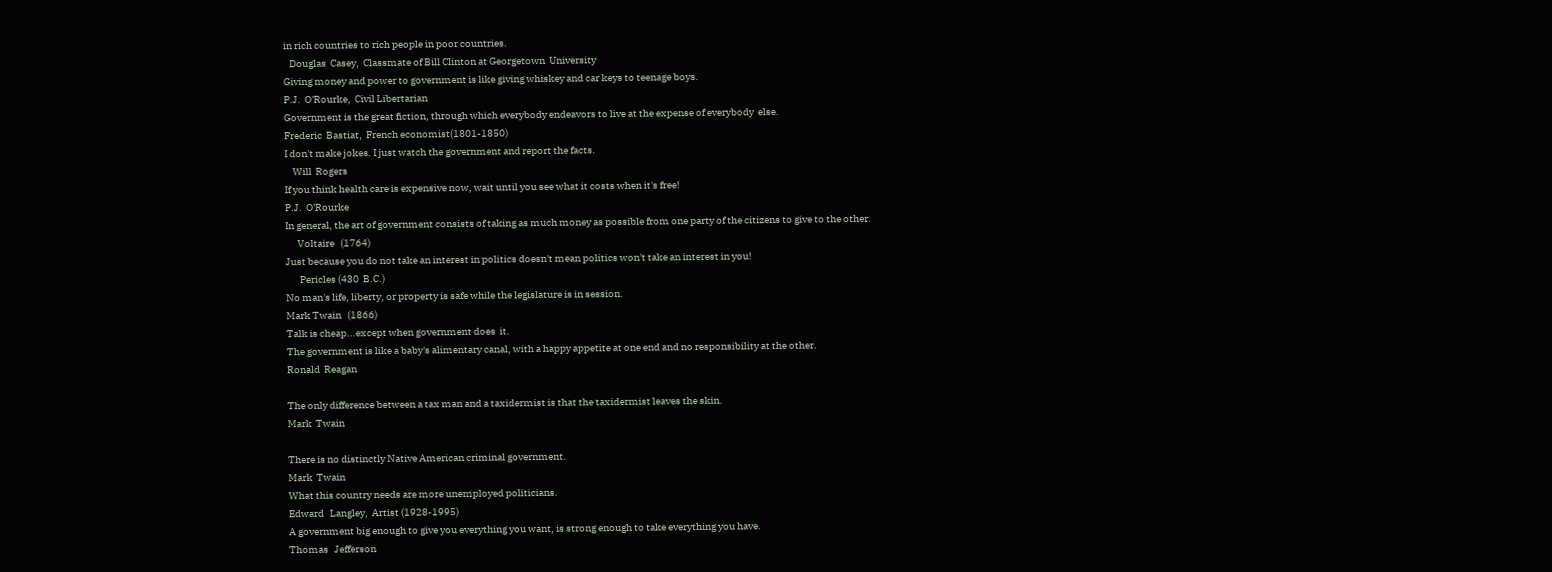in rich countries to rich people in poor countries.
   Douglas  Casey,  Classmate of Bill Clinton at Georgetown  University
Giving money and power to government is like giving whiskey and car keys to teenage boys.
P.J.  O'Rourke,  Civil Libertarian
Government is the great fiction, through which everybody endeavors to live at the expense of everybody  else.
Frederic  Bastiat,  French economist(1801-1850)
I don't make jokes. I just watch the government and report the facts.
    Will  Rogers
If you think health care is expensive now, wait until you see what it costs when it's free!
P.J.  O'Rourke
In general, the art of government consists of taking as much money as possible from one party of the citizens to give to the other.
      Voltaire   (1764)
Just because you do not take an interest in politics doesn't mean politics won't take an interest in you!
       Pericles (430  B.C.)
No man's life, liberty, or property is safe while the legislature is in session.
Mark Twain   (1866)
Talk is cheap...except when government does  it.
The government is like a baby's alimentary canal, with a happy appetite at one end and no responsibility at the other.
Ronald  Reagan

The only difference between a tax man and a taxidermist is that the taxidermist leaves the skin.
Mark  Twain

There is no distinctly Native American criminal government.
Mark  Twain
What this country needs are more unemployed politicians.
Edward   Langley,  Artist (1928-1995)
A government big enough to give you everything you want, is strong enough to take everything you have.
Thomas   Jefferson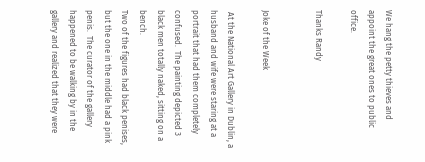We hang the petty thieves and appoint the great ones to public office.

Thanks Randy


Joke of the Week

 At the National Art Gallery in Dublin, a husband and wife were staring at a portrait that had them completely confused.  The painting depicted 3 black men totally naked, sitting on a bench.
Two of the figures had black penises, but the one in the middle had a pink penis.  The curator of the gallery happened to be walking by in the gallery and realized that they were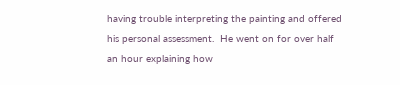having trouble interpreting the painting and offered his personal assessment.  He went on for over half an hour explaining how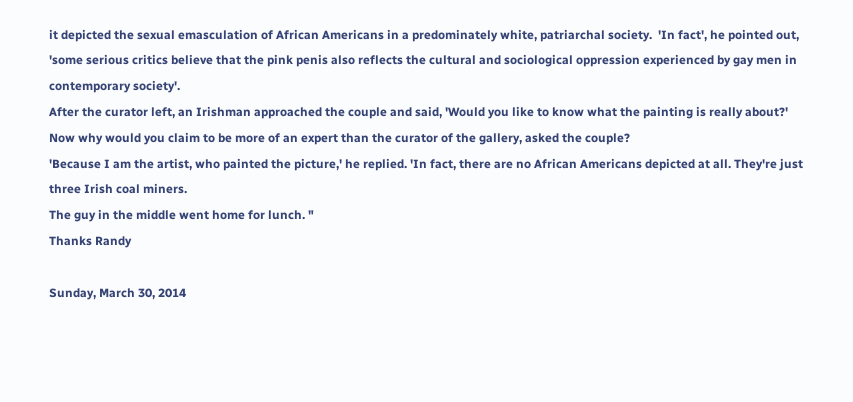it depicted the sexual emasculation of African Americans in a predominately white, patriarchal society.  'In fact', he pointed out, 'some serious critics believe that the pink penis also reflects the cultural and sociological oppression experienced by gay men in contemporary society'.
After the curator left, an Irishman approached the couple and said, 'Would you like to know what the painting is really about?'
Now why would you claim to be more of an expert than the curator of the gallery, asked the couple?
'Because I am the artist, who painted the picture,' he replied. 'In fact, there are no African Americans depicted at all. They're just three Irish coal miners.
The guy in the middle went home for lunch. "
Thanks Randy

Sunday, March 30, 2014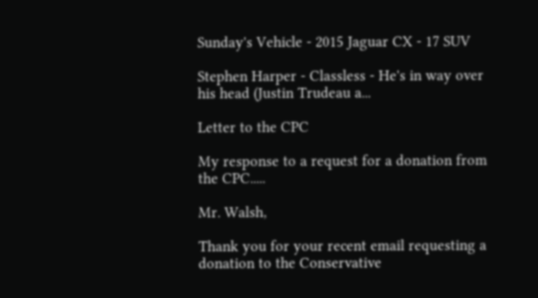Sunday's Vehicle - 2015 Jaguar CX - 17 SUV

Stephen Harper - Classless - He's in way over his head (Justin Trudeau a...

Letter to the CPC

My response to a request for a donation from the CPC.....

Mr. Walsh,

Thank you for your recent email requesting a donation to the Conservative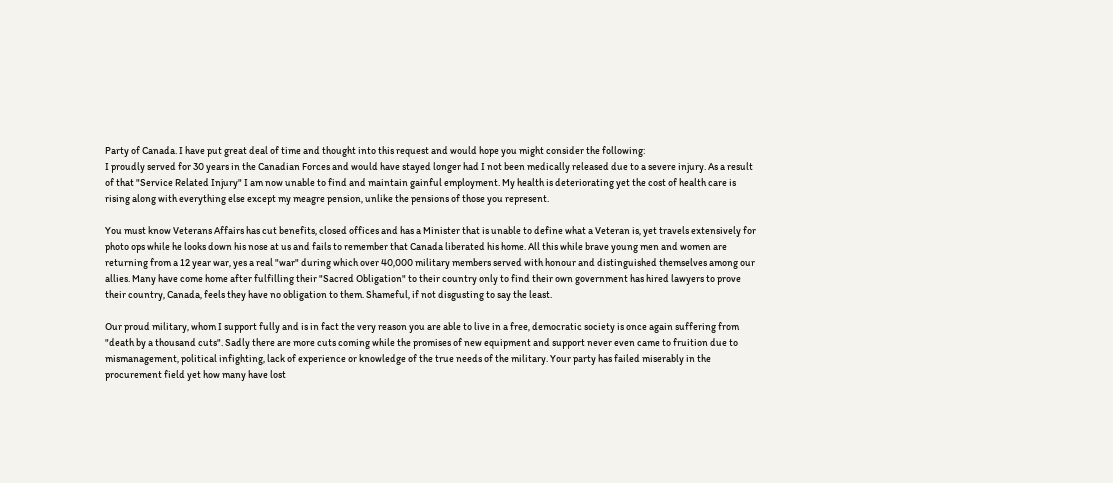Party of Canada. I have put great deal of time and thought into this request and would hope you might consider the following:
I proudly served for 30 years in the Canadian Forces and would have stayed longer had I not been medically released due to a severe injury. As a result of that "Service Related Injury" I am now unable to find and maintain gainful employment. My health is deteriorating yet the cost of health care is rising along with everything else except my meagre pension, unlike the pensions of those you represent.

You must know Veterans Affairs has cut benefits, closed offices and has a Minister that is unable to define what a Veteran is, yet travels extensively for photo ops while he looks down his nose at us and fails to remember that Canada liberated his home. All this while brave young men and women are returning from a 12 year war, yes a real "war" during which over 40,000 military members served with honour and distinguished themselves among our allies. Many have come home after fulfilling their "Sacred Obligation" to their country only to find their own government has hired lawyers to prove their country, Canada, feels they have no obligation to them. Shameful, if not disgusting to say the least.

Our proud military, whom I support fully and is in fact the very reason you are able to live in a free, democratic society is once again suffering from "death by a thousand cuts". Sadly there are more cuts coming while the promises of new equipment and support never even came to fruition due to mismanagement, political infighting, lack of experience or knowledge of the true needs of the military. Your party has failed miserably in the procurement field yet how many have lost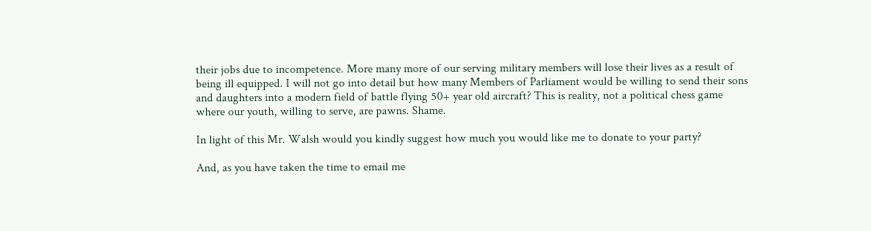their jobs due to incompetence. More many more of our serving military members will lose their lives as a result of being ill equipped. I will not go into detail but how many Members of Parliament would be willing to send their sons and daughters into a modern field of battle flying 50+ year old aircraft? This is reality, not a political chess game where our youth, willing to serve, are pawns. Shame.

In light of this Mr. Walsh would you kindly suggest how much you would like me to donate to your party?

And, as you have taken the time to email me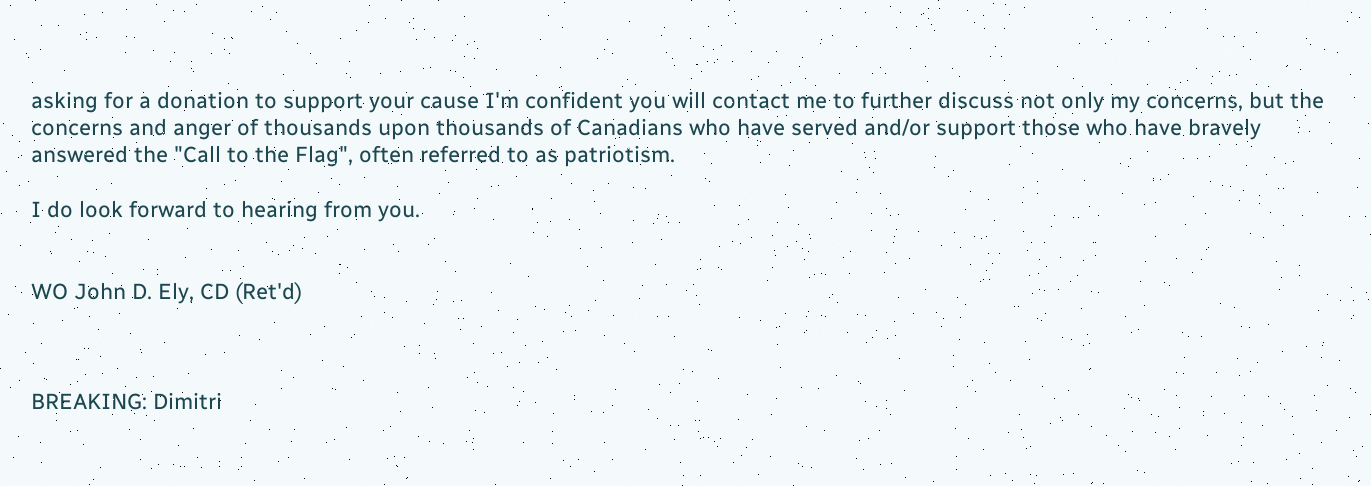asking for a donation to support your cause I'm confident you will contact me to further discuss not only my concerns, but the concerns and anger of thousands upon thousands of Canadians who have served and/or support those who have bravely answered the "Call to the Flag", often referred to as patriotism.

I do look forward to hearing from you.


WO John D. Ely, CD (Ret'd)



BREAKING: Dimitri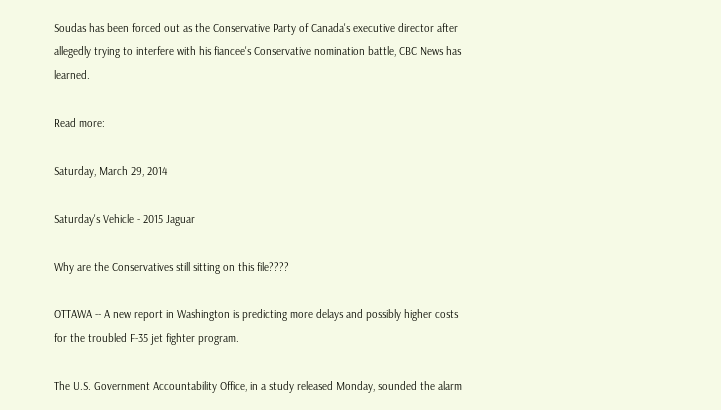Soudas has been forced out as the Conservative Party of Canada's executive director after allegedly trying to interfere with his fiancee's Conservative nomination battle, CBC News has learned.

Read more:

Saturday, March 29, 2014

Saturday's Vehicle - 2015 Jaguar

Why are the Conservatives still sitting on this file????

OTTAWA -- A new report in Washington is predicting more delays and possibly higher costs for the troubled F-35 jet fighter program.

The U.S. Government Accountability Office, in a study released Monday, sounded the alarm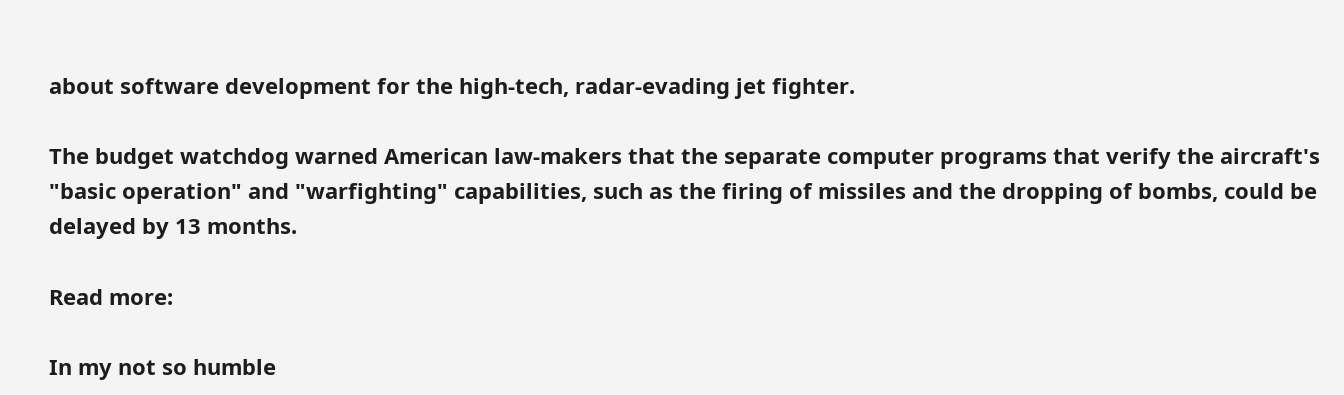about software development for the high-tech, radar-evading jet fighter.

The budget watchdog warned American law-makers that the separate computer programs that verify the aircraft's "basic operation" and "warfighting" capabilities, such as the firing of missiles and the dropping of bombs, could be delayed by 13 months.

Read more:

In my not so humble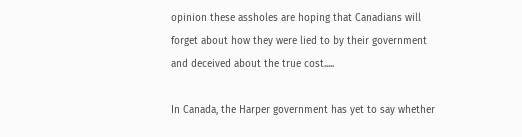opinion these assholes are hoping that Canadians will forget about how they were lied to by their government and deceived about the true cost.....

In Canada, the Harper government has yet to say whether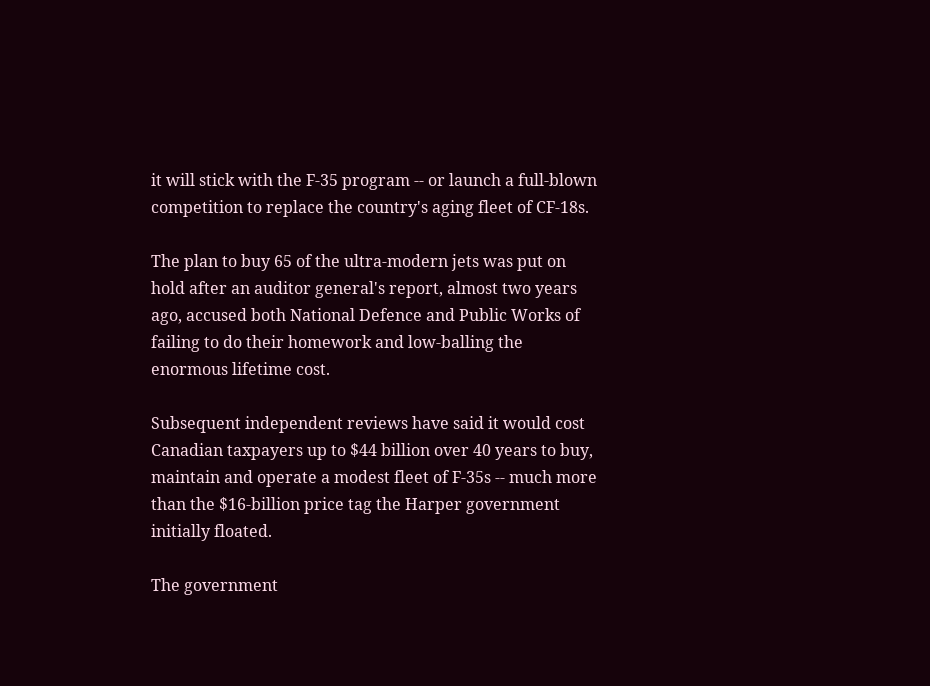it will stick with the F-35 program -- or launch a full-blown competition to replace the country's aging fleet of CF-18s.

The plan to buy 65 of the ultra-modern jets was put on hold after an auditor general's report, almost two years ago, accused both National Defence and Public Works of failing to do their homework and low-balling the enormous lifetime cost.

Subsequent independent reviews have said it would cost Canadian taxpayers up to $44 billion over 40 years to buy, maintain and operate a modest fleet of F-35s -- much more than the $16-billion price tag the Harper government initially floated.

The government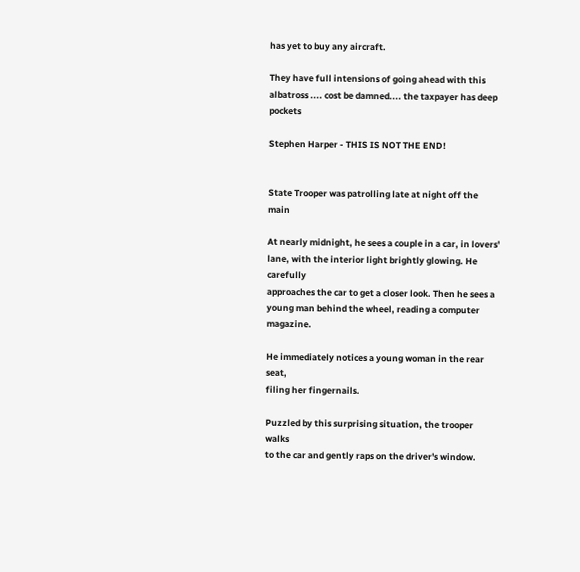has yet to buy any aircraft.

They have full intensions of going ahead with this albatross .... cost be damned.... the taxpayer has deep pockets

Stephen Harper - THIS IS NOT THE END!


State Trooper was patrolling late at night off the main

At nearly midnight, he sees a couple in a car, in lovers'
lane, with the interior light brightly glowing. He carefully
approaches the car to get a closer look. Then he sees a
young man behind the wheel, reading a computer magazine.

He immediately notices a young woman in the rear seat,
filing her fingernails.

Puzzled by this surprising situation, the trooper walks
to the car and gently raps on the driver's window.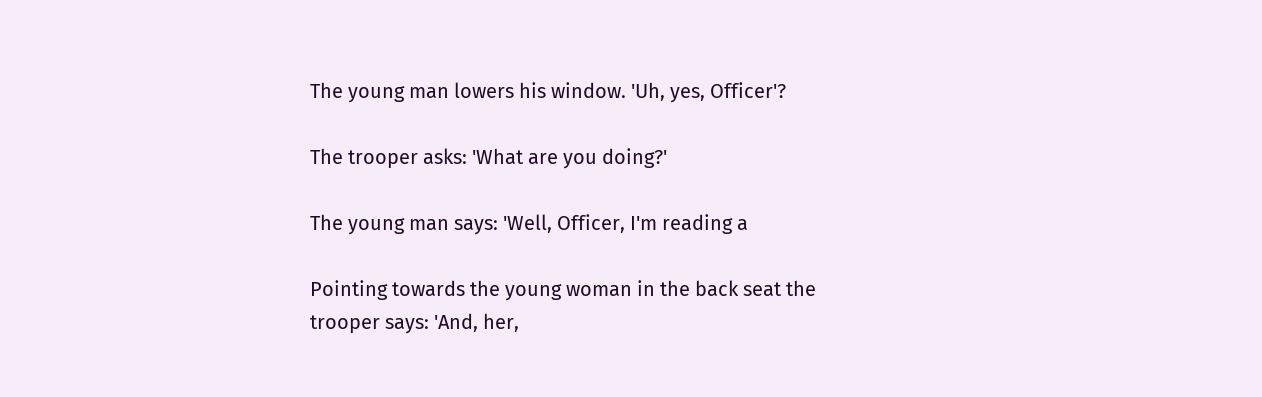The young man lowers his window. 'Uh, yes, Officer'?

The trooper asks: 'What are you doing?'

The young man says: 'Well, Officer, I'm reading a

Pointing towards the young woman in the back seat the
trooper says: 'And, her,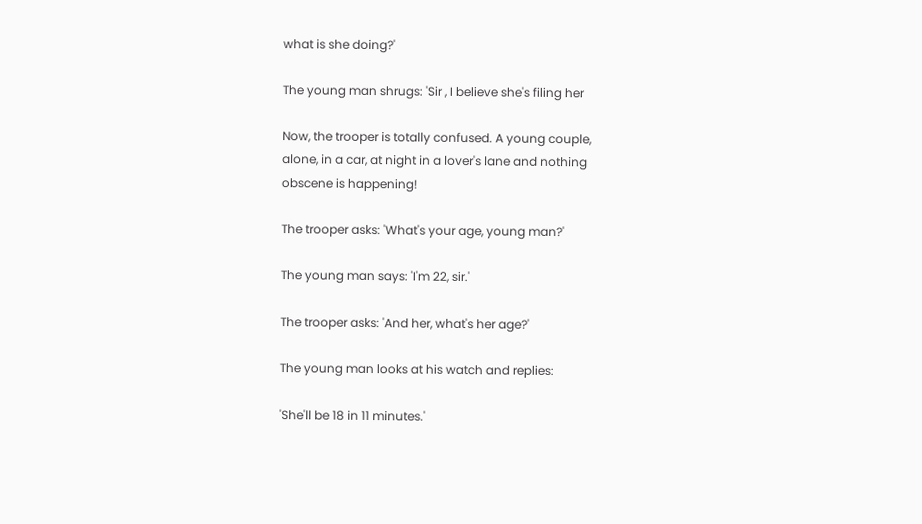what is she doing?'

The young man shrugs: 'Sir , I believe she's filing her

Now, the trooper is totally confused. A young couple,
alone, in a car, at night in a lover's lane and nothing
obscene is happening!

The trooper asks: 'What's your age, young man?'

The young man says: 'I'm 22, sir.'

The trooper asks: 'And her, what's her age?'

The young man looks at his watch and replies:

'She'll be 18 in 11 minutes.'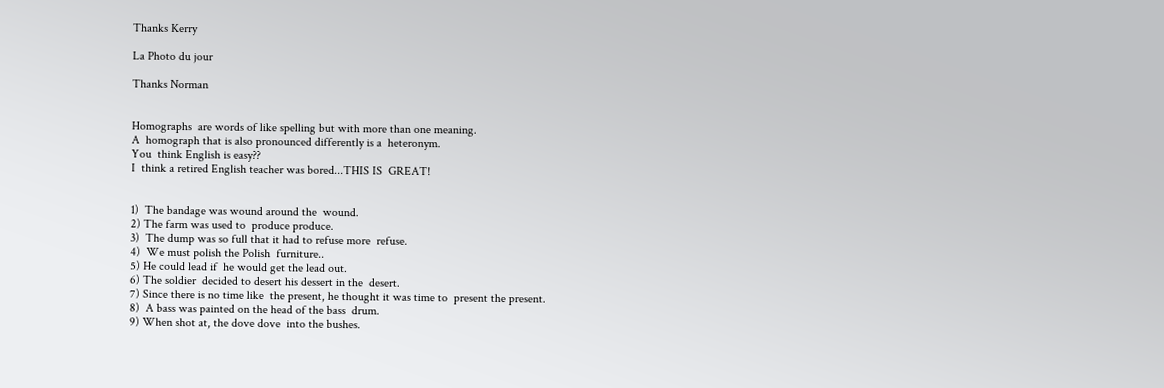Thanks Kerry

La Photo du jour

Thanks Norman


Homographs  are words of like spelling but with more than one meaning.
A  homograph that is also pronounced differently is a  heteronym.
You  think English is easy??
I  think a retired English teacher was bored...THIS IS  GREAT!


1)  The bandage was wound around the  wound.
2) The farm was used to  produce produce.
3)  The dump was so full that it had to refuse more  refuse.
4)  We must polish the Polish  furniture..
5) He could lead if  he would get the lead out.
6) The soldier  decided to desert his dessert in the  desert.
7) Since there is no time like  the present, he thought it was time to  present the present.
8)  A bass was painted on the head of the bass  drum.
9) When shot at, the dove dove  into the bushes.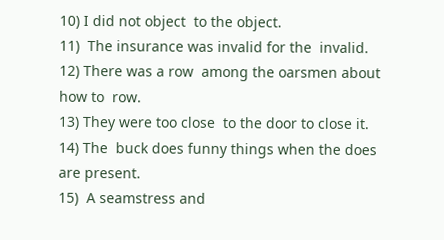10) I did not object  to the object.
11)  The insurance was invalid for the  invalid.
12) There was a row  among the oarsmen about how to  row.
13) They were too close  to the door to close it.
14) The  buck does funny things when the does  are present.
15)  A seamstress and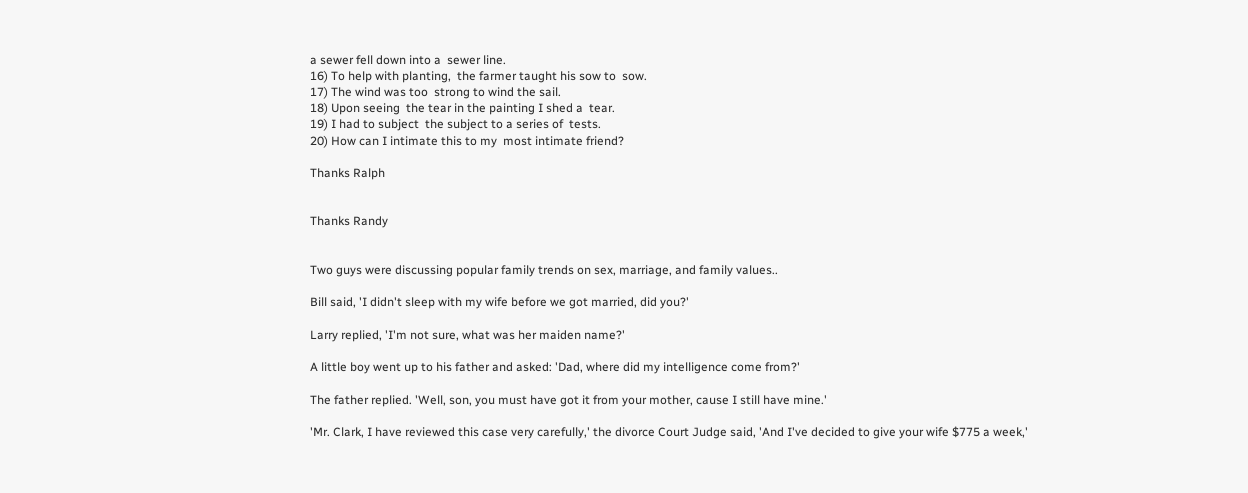a sewer fell down into a  sewer line.
16) To help with planting,  the farmer taught his sow to  sow.
17) The wind was too  strong to wind the sail.
18) Upon seeing  the tear in the painting I shed a  tear.
19) I had to subject  the subject to a series of  tests.
20) How can I intimate this to my  most intimate friend?

Thanks Ralph


Thanks Randy


Two guys were discussing popular family trends on sex, marriage, and family values..

Bill said, 'I didn't sleep with my wife before we got married, did you?'

Larry replied, 'I'm not sure, what was her maiden name?'

A little boy went up to his father and asked: 'Dad, where did my intelligence come from?'

The father replied. 'Well, son, you must have got it from your mother, cause I still have mine.'

'Mr. Clark, I have reviewed this case very carefully,' the divorce Court Judge said, 'And I've decided to give your wife $775 a week,'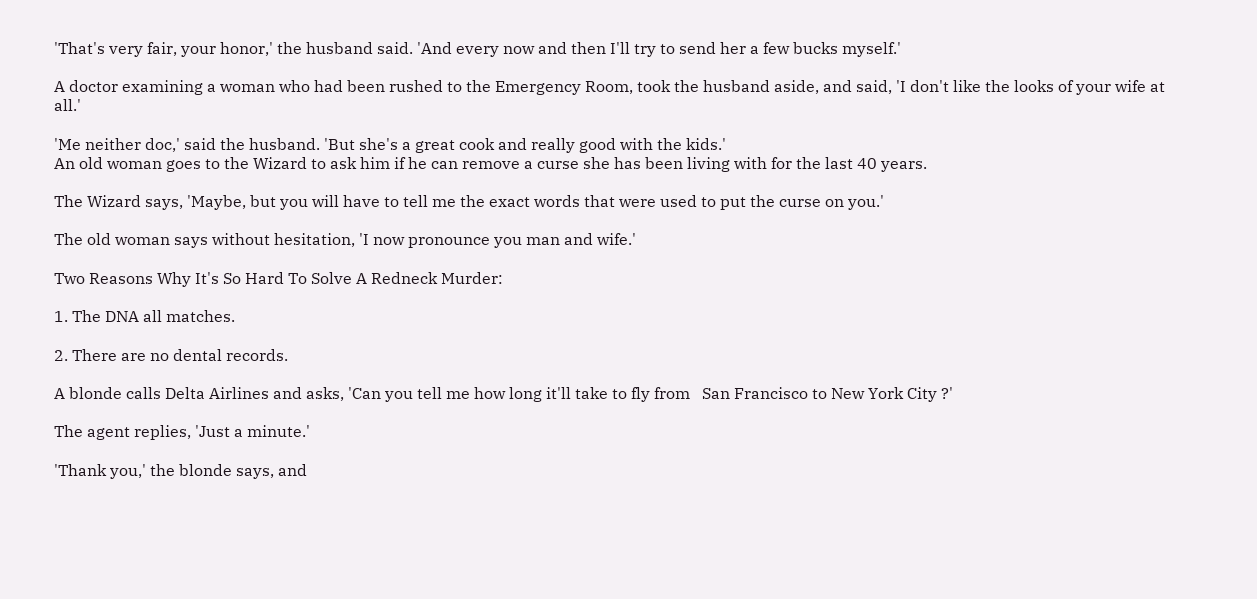'That's very fair, your honor,' the husband said. 'And every now and then I'll try to send her a few bucks myself.'

A doctor examining a woman who had been rushed to the Emergency Room, took the husband aside, and said, 'I don't like the looks of your wife at all.'

'Me neither doc,' said the husband. 'But she's a great cook and really good with the kids.'
An old woman goes to the Wizard to ask him if he can remove a curse she has been living with for the last 40 years.

The Wizard says, 'Maybe, but you will have to tell me the exact words that were used to put the curse on you.'

The old woman says without hesitation, 'I now pronounce you man and wife.'

Two Reasons Why It's So Hard To Solve A Redneck Murder:

1. The DNA all matches.

2. There are no dental records.

A blonde calls Delta Airlines and asks, 'Can you tell me how long it'll take to fly from   San Francisco to New York City ?'

The agent replies, 'Just a minute.'

'Thank you,' the blonde says, and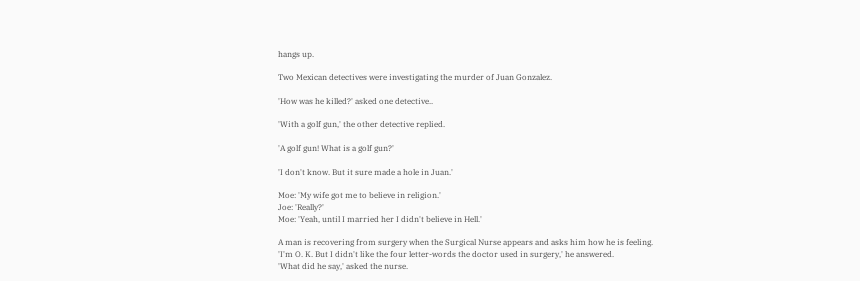hangs up.

Two Mexican detectives were investigating the murder of Juan Gonzalez.

'How was he killed?' asked one detective..

'With a golf gun,' the other detective replied.

'A golf gun! What is a golf gun?'

'I don't know. But it sure made a hole in Juan.'

Moe: 'My wife got me to believe in religion.'
Joe: 'Really?'
Moe: 'Yeah, until I married her I didn't believe in Hell.'

A man is recovering from surgery when the Surgical Nurse appears and asks him how he is feeling.
'I'm O. K. But I didn't like the four letter-words the doctor used in surgery,' he answered.
'What did he say,' asked the nurse.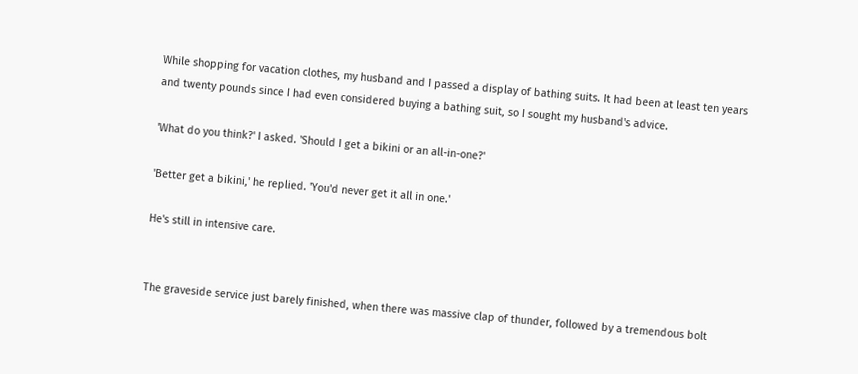While shopping for vacation clothes, my husband and I passed a display of bathing suits. It had been at least ten years and twenty pounds since I had even considered buying a bathing suit, so I sought my husband's advice.

'What do you think?' I asked. 'Should I get a bikini or an all-in-one?'

'Better get a bikini,' he replied. 'You'd never get it all in one.'

He's still in intensive care.


The graveside service just barely finished, when there was massive clap of thunder, followed by a tremendous bolt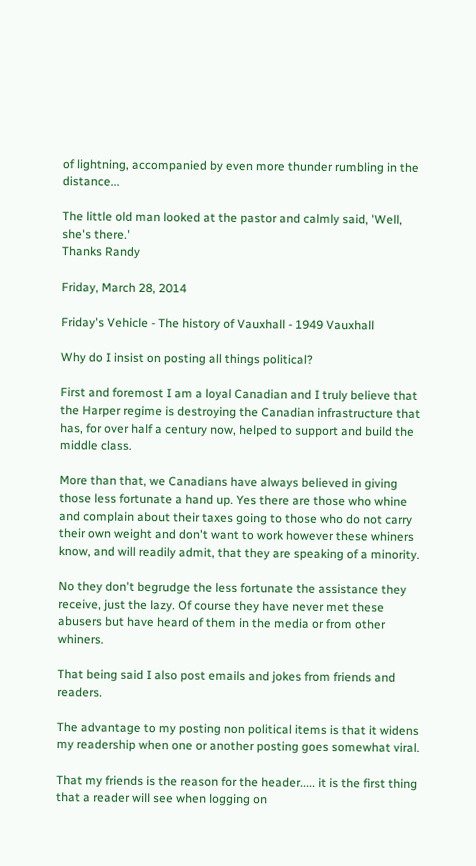of lightning, accompanied by even more thunder rumbling in the distance...

The little old man looked at the pastor and calmly said, 'Well, she's there.'
Thanks Randy

Friday, March 28, 2014

Friday's Vehicle - The history of Vauxhall - 1949 Vauxhall

Why do I insist on posting all things political?

First and foremost I am a loyal Canadian and I truly believe that the Harper regime is destroying the Canadian infrastructure that has, for over half a century now, helped to support and build the middle class.

More than that, we Canadians have always believed in giving those less fortunate a hand up. Yes there are those who whine and complain about their taxes going to those who do not carry their own weight and don't want to work however these whiners know, and will readily admit, that they are speaking of a minority.

No they don't begrudge the less fortunate the assistance they receive, just the lazy. Of course they have never met these abusers but have heard of them in the media or from other whiners.

That being said I also post emails and jokes from friends and readers.

The advantage to my posting non political items is that it widens my readership when one or another posting goes somewhat viral.

That my friends is the reason for the header..... it is the first thing that a reader will see when logging on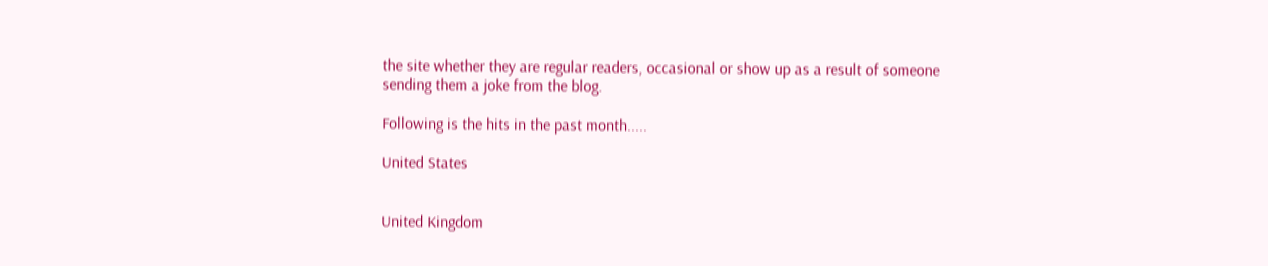the site whether they are regular readers, occasional or show up as a result of someone sending them a joke from the blog.

Following is the hits in the past month.....

United States


United Kingdom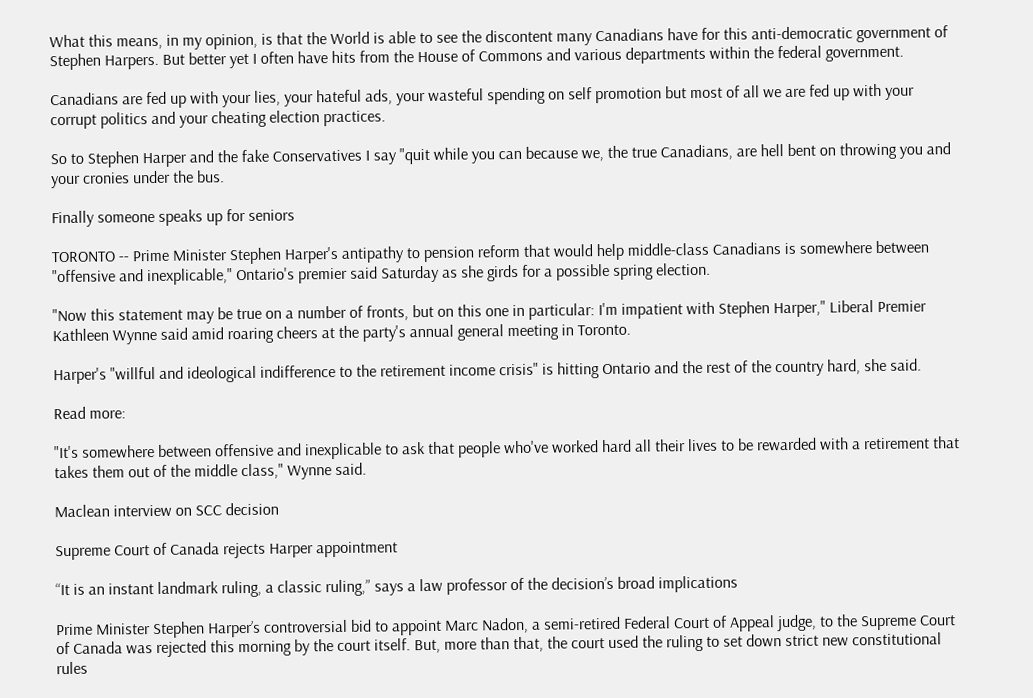What this means, in my opinion, is that the World is able to see the discontent many Canadians have for this anti-democratic government of Stephen Harpers. But better yet I often have hits from the House of Commons and various departments within the federal government.

Canadians are fed up with your lies, your hateful ads, your wasteful spending on self promotion but most of all we are fed up with your corrupt politics and your cheating election practices.

So to Stephen Harper and the fake Conservatives I say "quit while you can because we, the true Canadians, are hell bent on throwing you and your cronies under the bus.

Finally someone speaks up for seniors

TORONTO -- Prime Minister Stephen Harper's antipathy to pension reform that would help middle-class Canadians is somewhere between "offensive and inexplicable," Ontario's premier said Saturday as she girds for a possible spring election.

"Now this statement may be true on a number of fronts, but on this one in particular: I'm impatient with Stephen Harper," Liberal Premier Kathleen Wynne said amid roaring cheers at the party's annual general meeting in Toronto.

Harper's "willful and ideological indifference to the retirement income crisis" is hitting Ontario and the rest of the country hard, she said.

Read more:

"It's somewhere between offensive and inexplicable to ask that people who've worked hard all their lives to be rewarded with a retirement that takes them out of the middle class," Wynne said.

Maclean interview on SCC decision

Supreme Court of Canada rejects Harper appointment

“It is an instant landmark ruling, a classic ruling,” says a law professor of the decision’s broad implications

Prime Minister Stephen Harper’s controversial bid to appoint Marc Nadon, a semi-retired Federal Court of Appeal judge, to the Supreme Court of Canada was rejected this morning by the court itself. But, more than that, the court used the ruling to set down strict new constitutional rules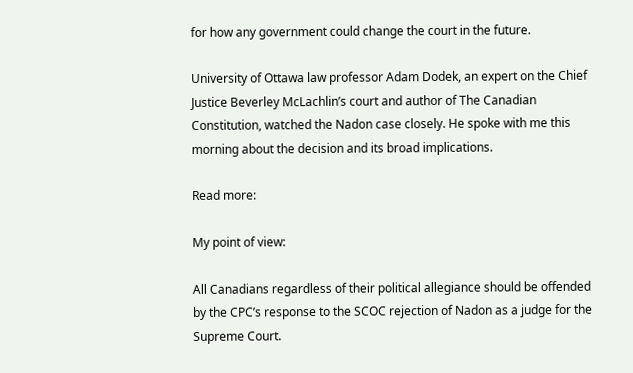for how any government could change the court in the future.

University of Ottawa law professor Adam Dodek, an expert on the Chief Justice Beverley McLachlin’s court and author of The Canadian Constitution, watched the Nadon case closely. He spoke with me this morning about the decision and its broad implications.

Read more:

My point of view:

All Canadians regardless of their political allegiance should be offended by the CPC’s response to the SCOC rejection of Nadon as a judge for the Supreme Court.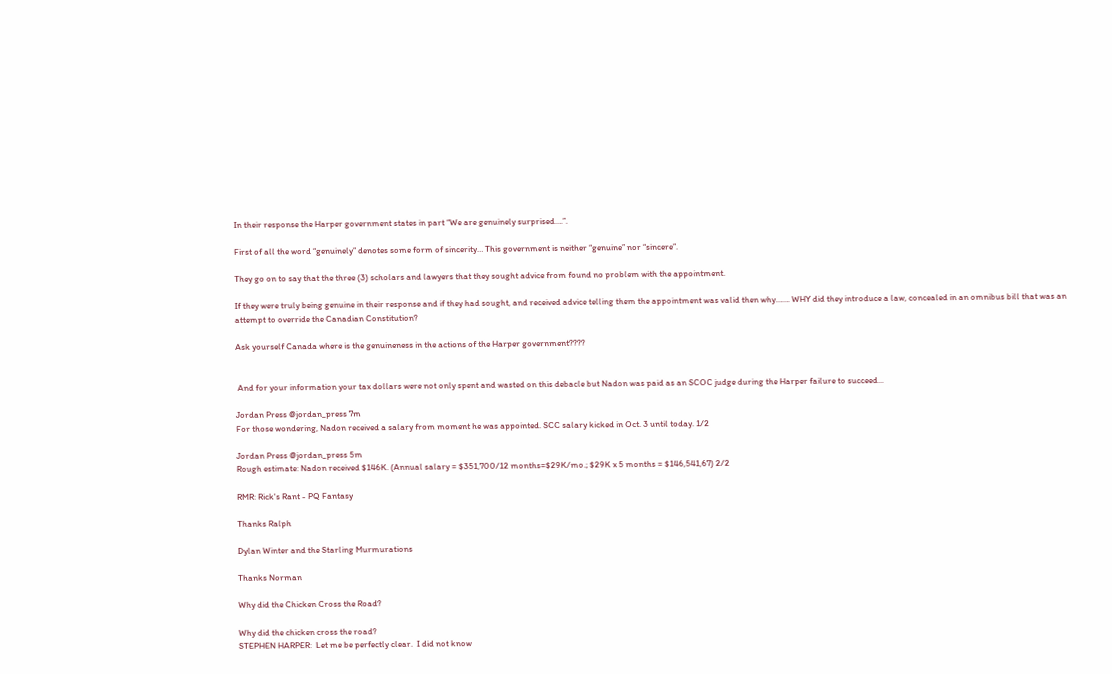In their response the Harper government states in part “We are genuinely surprised….”.

First of all the word “genuinely” denotes some form of sincerity… This government is neither “genuine” nor “sincere”.

They go on to say that the three (3) scholars and lawyers that they sought advice from found no problem with the appointment.

If they were truly being genuine in their response and if they had sought, and received advice telling them the appointment was valid then why……. WHY did they introduce a law, concealed in an omnibus bill that was an attempt to override the Canadian Constitution?

Ask yourself Canada where is the genuineness in the actions of the Harper government????


 And for your information your tax dollars were not only spent and wasted on this debacle but Nadon was paid as an SCOC judge during the Harper failure to succeed...

Jordan Press @jordan_press 7m
For those wondering, Nadon received a salary from moment he was appointed. SCC salary kicked in Oct. 3 until today. 1/2

Jordan Press @jordan_press 5m
Rough estimate: Nadon received $146K. (Annual salary = $351,700/12 months=$29K/mo.; $29K x 5 months = $146,541,67) 2/2

RMR: Rick's Rant - PQ Fantasy

Thanks Ralph

Dylan Winter and the Starling Murmurations

Thanks Norman

Why did the Chicken Cross the Road?

Why did the chicken cross the road?
STEPHEN HARPER:  Let me be perfectly clear.  I did not know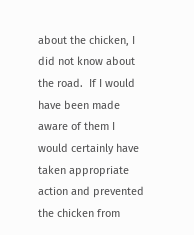about the chicken, I did not know about the road.  If I would have been made aware of them I would certainly have taken appropriate action and prevented the chicken from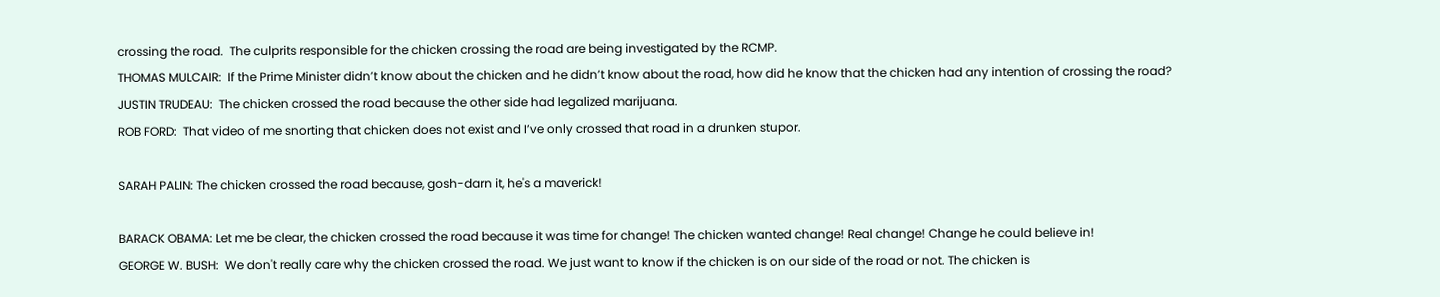crossing the road.  The culprits responsible for the chicken crossing the road are being investigated by the RCMP.
THOMAS MULCAIR:  If the Prime Minister didn’t know about the chicken and he didn’t know about the road, how did he know that the chicken had any intention of crossing the road?
JUSTIN TRUDEAU:  The chicken crossed the road because the other side had legalized marijuana.
ROB FORD:  That video of me snorting that chicken does not exist and I’ve only crossed that road in a drunken stupor.

SARAH PALIN: The chicken crossed the road because, gosh-darn it, he's a maverick!

BARACK OBAMA: Let me be clear, the chicken crossed the road because it was time for change! The chicken wanted change! Real change! Change he could believe in!
GEORGE W. BUSH:  We don't really care why the chicken crossed the road. We just want to know if the chicken is on our side of the road or not. The chicken is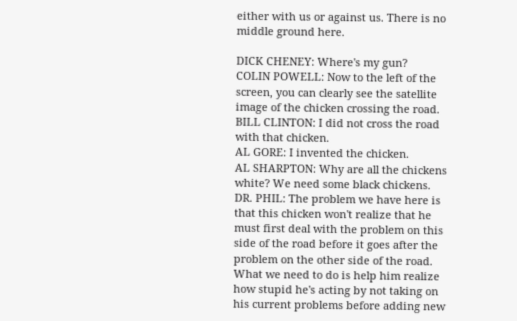either with us or against us. There is no middle ground here.

DICK CHENEY: Where's my gun?
COLIN POWELL: Now to the left of the screen, you can clearly see the satellite image of the chicken crossing the road.
BILL CLINTON: I did not cross the road with that chicken.
AL GORE: I invented the chicken.
AL SHARPTON: Why are all the chickens white? We need some black chickens.
DR. PHIL: The problem we have here is that this chicken won't realize that he must first deal with the problem on this side of the road before it goes after the problem on the other side of the road. What we need to do is help him realize how stupid he's acting by not taking on his current problems before adding new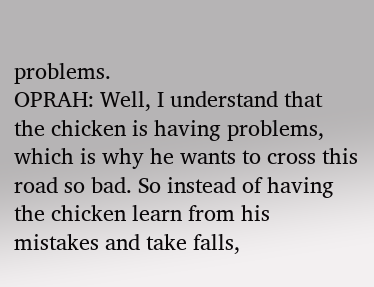problems.
OPRAH: Well, I understand that the chicken is having problems, which is why he wants to cross this road so bad. So instead of having the chicken learn from his mistakes and take falls,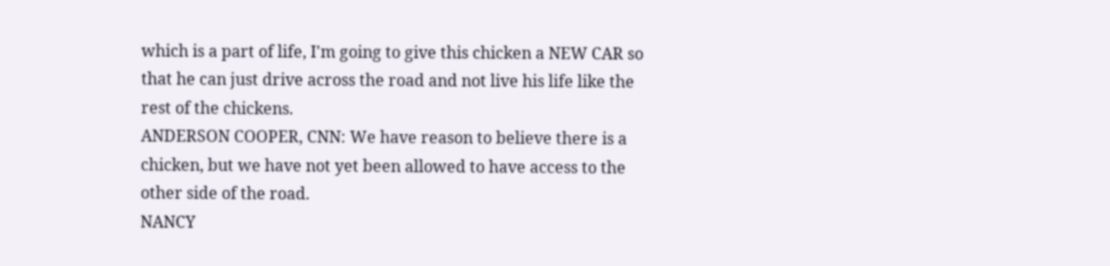which is a part of life, I'm going to give this chicken a NEW CAR so that he can just drive across the road and not live his life like the rest of the chickens.
ANDERSON COOPER, CNN: We have reason to believe there is a chicken, but we have not yet been allowed to have access to the other side of the road.
NANCY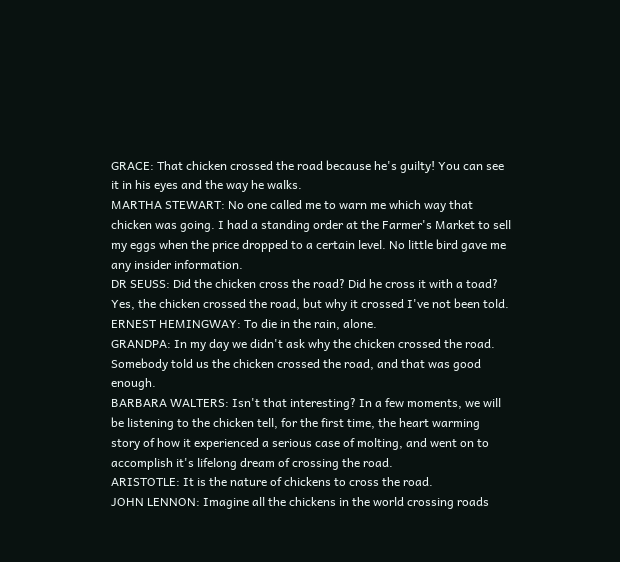GRACE: That chicken crossed the road because he's guilty! You can see it in his eyes and the way he walks.
MARTHA STEWART: No one called me to warn me which way that chicken was going. I had a standing order at the Farmer's Market to sell my eggs when the price dropped to a certain level. No little bird gave me any insider information.
DR SEUSS: Did the chicken cross the road? Did he cross it with a toad? Yes, the chicken crossed the road, but why it crossed I've not been told.
ERNEST HEMINGWAY: To die in the rain, alone.
GRANDPA: In my day we didn't ask why the chicken crossed the road. Somebody told us the chicken crossed the road, and that was good enough.
BARBARA WALTERS: Isn't that interesting? In a few moments, we will be listening to the chicken tell, for the first time, the heart warming story of how it experienced a serious case of molting, and went on to accomplish it's lifelong dream of crossing the road.
ARISTOTLE: It is the nature of chickens to cross the road.
JOHN LENNON: Imagine all the chickens in the world crossing roads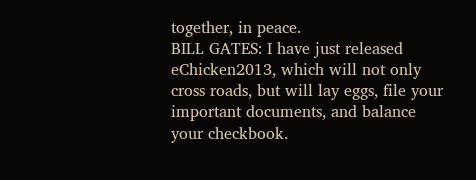together, in peace.
BILL GATES: I have just released eChicken2013, which will not only cross roads, but will lay eggs, file your important documents, and balance your checkbook.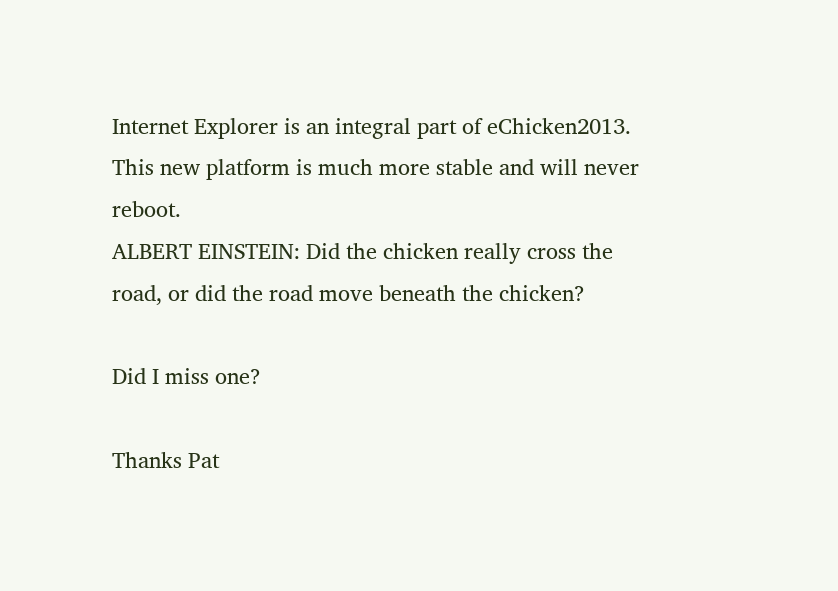Internet Explorer is an integral part of eChicken2013. This new platform is much more stable and will never reboot.
ALBERT EINSTEIN: Did the chicken really cross the road, or did the road move beneath the chicken?

Did I miss one?

Thanks Pat